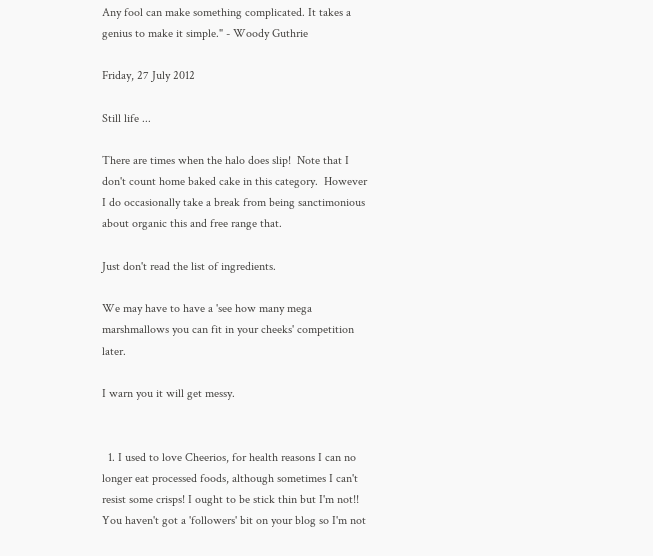Any fool can make something complicated. It takes a genius to make it simple." - Woody Guthrie

Friday, 27 July 2012

Still life ...

There are times when the halo does slip!  Note that I don't count home baked cake in this category.  However I do occasionally take a break from being sanctimonious about organic this and free range that.

Just don't read the list of ingredients.

We may have to have a 'see how many mega marshmallows you can fit in your cheeks' competition later.

I warn you it will get messy.


  1. I used to love Cheerios, for health reasons I can no longer eat processed foods, although sometimes I can't resist some crisps! I ought to be stick thin but I'm not!! You haven't got a 'followers' bit on your blog so I'm not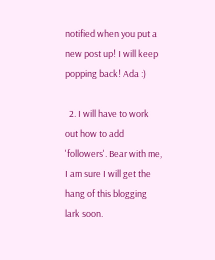notified when you put a new post up! I will keep popping back! Ada :)

  2. I will have to work out how to add 'followers'. Bear with me, I am sure I will get the hang of this blogging lark soon.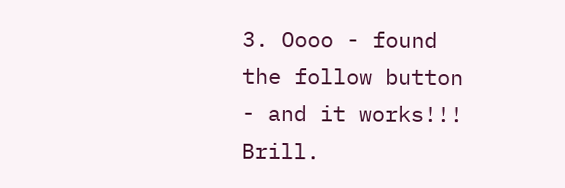3. Oooo - found the follow button - and it works!!! Brill.